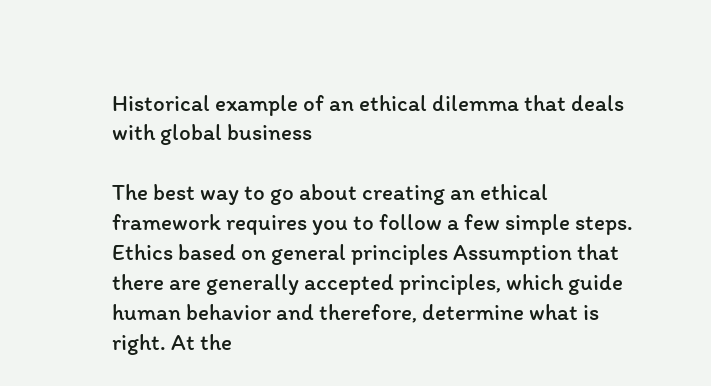Historical example of an ethical dilemma that deals with global business

The best way to go about creating an ethical framework requires you to follow a few simple steps. Ethics based on general principles Assumption that there are generally accepted principles, which guide human behavior and therefore, determine what is right. At the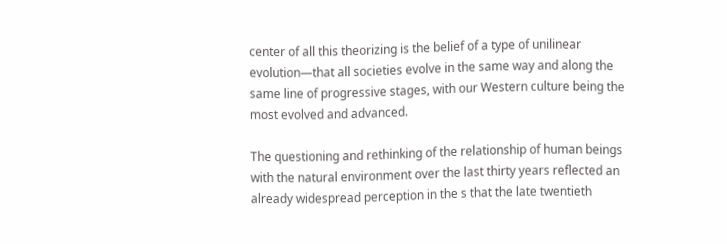center of all this theorizing is the belief of a type of unilinear evolution—that all societies evolve in the same way and along the same line of progressive stages, with our Western culture being the most evolved and advanced.

The questioning and rethinking of the relationship of human beings with the natural environment over the last thirty years reflected an already widespread perception in the s that the late twentieth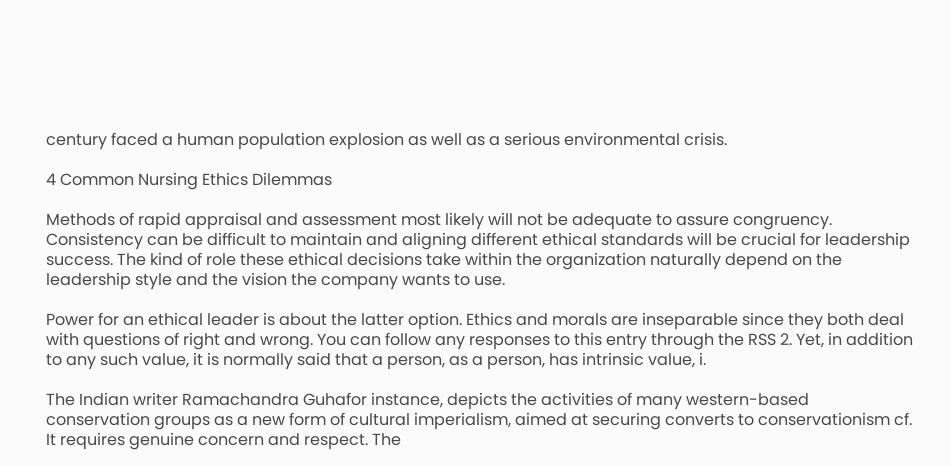century faced a human population explosion as well as a serious environmental crisis.

4 Common Nursing Ethics Dilemmas

Methods of rapid appraisal and assessment most likely will not be adequate to assure congruency. Consistency can be difficult to maintain and aligning different ethical standards will be crucial for leadership success. The kind of role these ethical decisions take within the organization naturally depend on the leadership style and the vision the company wants to use.

Power for an ethical leader is about the latter option. Ethics and morals are inseparable since they both deal with questions of right and wrong. You can follow any responses to this entry through the RSS 2. Yet, in addition to any such value, it is normally said that a person, as a person, has intrinsic value, i.

The Indian writer Ramachandra Guhafor instance, depicts the activities of many western-based conservation groups as a new form of cultural imperialism, aimed at securing converts to conservationism cf. It requires genuine concern and respect. The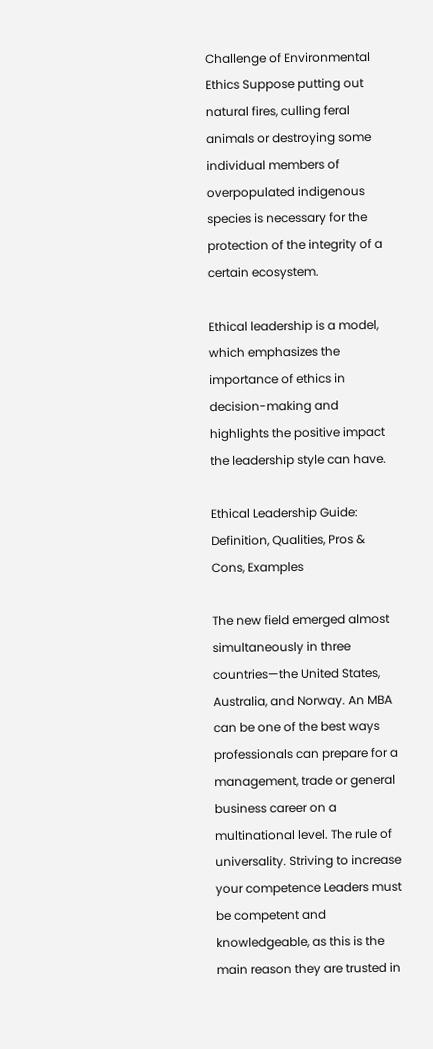Challenge of Environmental Ethics Suppose putting out natural fires, culling feral animals or destroying some individual members of overpopulated indigenous species is necessary for the protection of the integrity of a certain ecosystem.

Ethical leadership is a model, which emphasizes the importance of ethics in decision-making and highlights the positive impact the leadership style can have.

Ethical Leadership Guide: Definition, Qualities, Pros & Cons, Examples

The new field emerged almost simultaneously in three countries—the United States, Australia, and Norway. An MBA can be one of the best ways professionals can prepare for a management, trade or general business career on a multinational level. The rule of universality. Striving to increase your competence Leaders must be competent and knowledgeable, as this is the main reason they are trusted in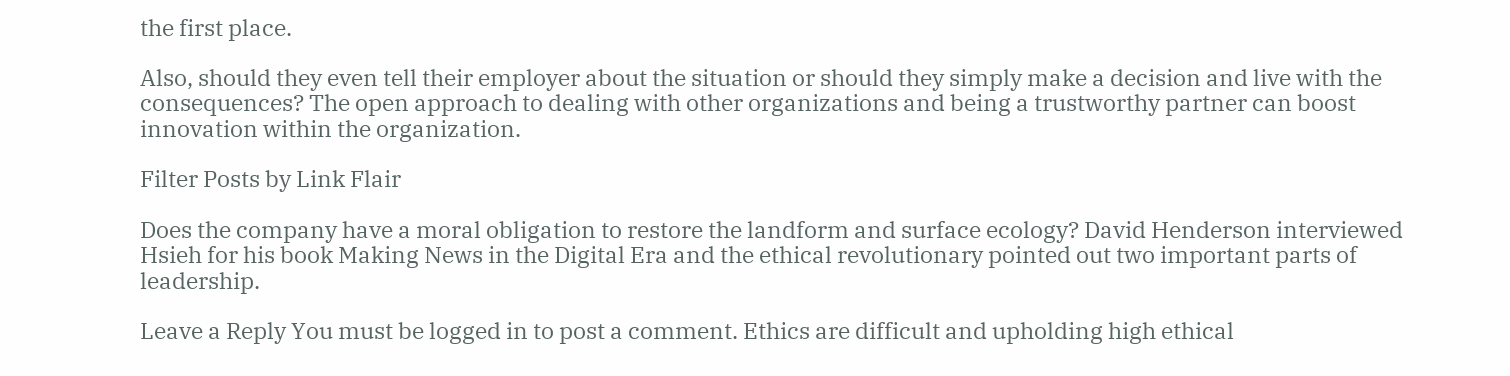the first place.

Also, should they even tell their employer about the situation or should they simply make a decision and live with the consequences? The open approach to dealing with other organizations and being a trustworthy partner can boost innovation within the organization.

Filter Posts by Link Flair

Does the company have a moral obligation to restore the landform and surface ecology? David Henderson interviewed Hsieh for his book Making News in the Digital Era and the ethical revolutionary pointed out two important parts of leadership.

Leave a Reply You must be logged in to post a comment. Ethics are difficult and upholding high ethical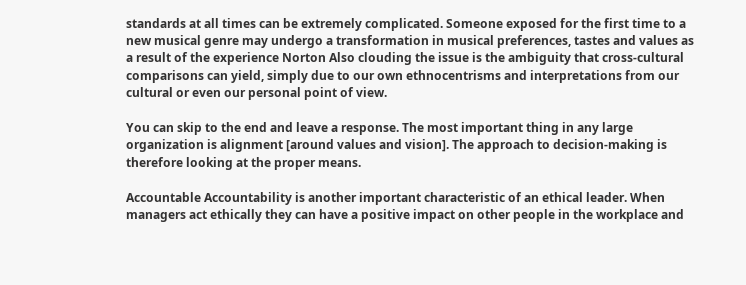standards at all times can be extremely complicated. Someone exposed for the first time to a new musical genre may undergo a transformation in musical preferences, tastes and values as a result of the experience Norton Also clouding the issue is the ambiguity that cross-cultural comparisons can yield, simply due to our own ethnocentrisms and interpretations from our cultural or even our personal point of view.

You can skip to the end and leave a response. The most important thing in any large organization is alignment [around values and vision]. The approach to decision-making is therefore looking at the proper means.

Accountable Accountability is another important characteristic of an ethical leader. When managers act ethically they can have a positive impact on other people in the workplace and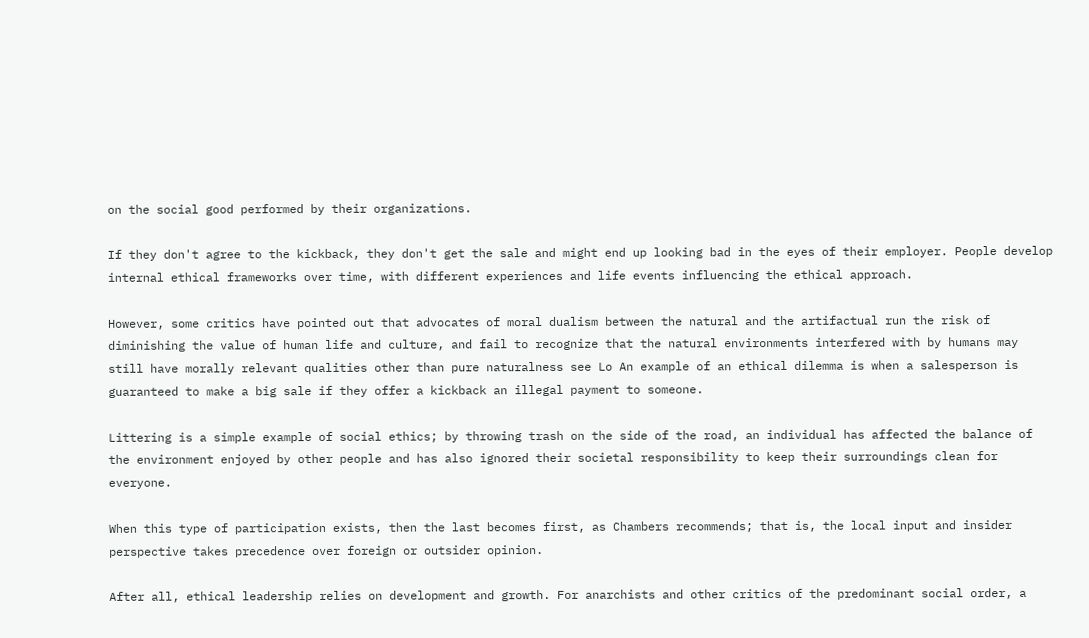on the social good performed by their organizations.

If they don't agree to the kickback, they don't get the sale and might end up looking bad in the eyes of their employer. People develop internal ethical frameworks over time, with different experiences and life events influencing the ethical approach.

However, some critics have pointed out that advocates of moral dualism between the natural and the artifactual run the risk of diminishing the value of human life and culture, and fail to recognize that the natural environments interfered with by humans may still have morally relevant qualities other than pure naturalness see Lo An example of an ethical dilemma is when a salesperson is guaranteed to make a big sale if they offer a kickback an illegal payment to someone.

Littering is a simple example of social ethics; by throwing trash on the side of the road, an individual has affected the balance of the environment enjoyed by other people and has also ignored their societal responsibility to keep their surroundings clean for everyone.

When this type of participation exists, then the last becomes first, as Chambers recommends; that is, the local input and insider perspective takes precedence over foreign or outsider opinion.

After all, ethical leadership relies on development and growth. For anarchists and other critics of the predominant social order, a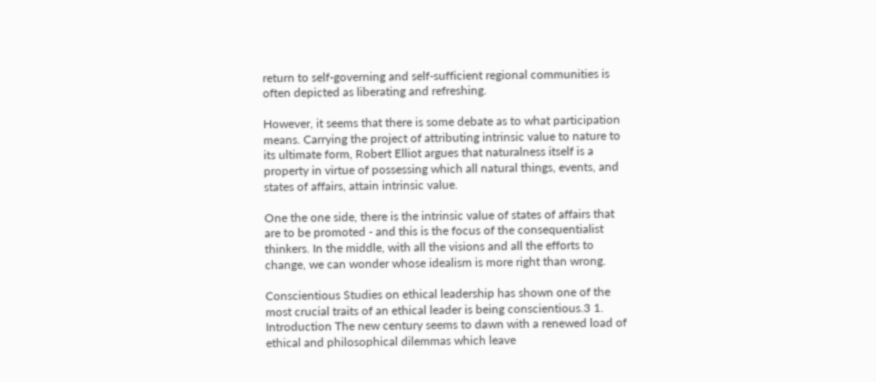return to self-governing and self-sufficient regional communities is often depicted as liberating and refreshing.

However, it seems that there is some debate as to what participation means. Carrying the project of attributing intrinsic value to nature to its ultimate form, Robert Elliot argues that naturalness itself is a property in virtue of possessing which all natural things, events, and states of affairs, attain intrinsic value.

One the one side, there is the intrinsic value of states of affairs that are to be promoted - and this is the focus of the consequentialist thinkers. In the middle, with all the visions and all the efforts to change, we can wonder whose idealism is more right than wrong.

Conscientious Studies on ethical leadership has shown one of the most crucial traits of an ethical leader is being conscientious.3 1. Introduction The new century seems to dawn with a renewed load of ethical and philosophical dilemmas which leave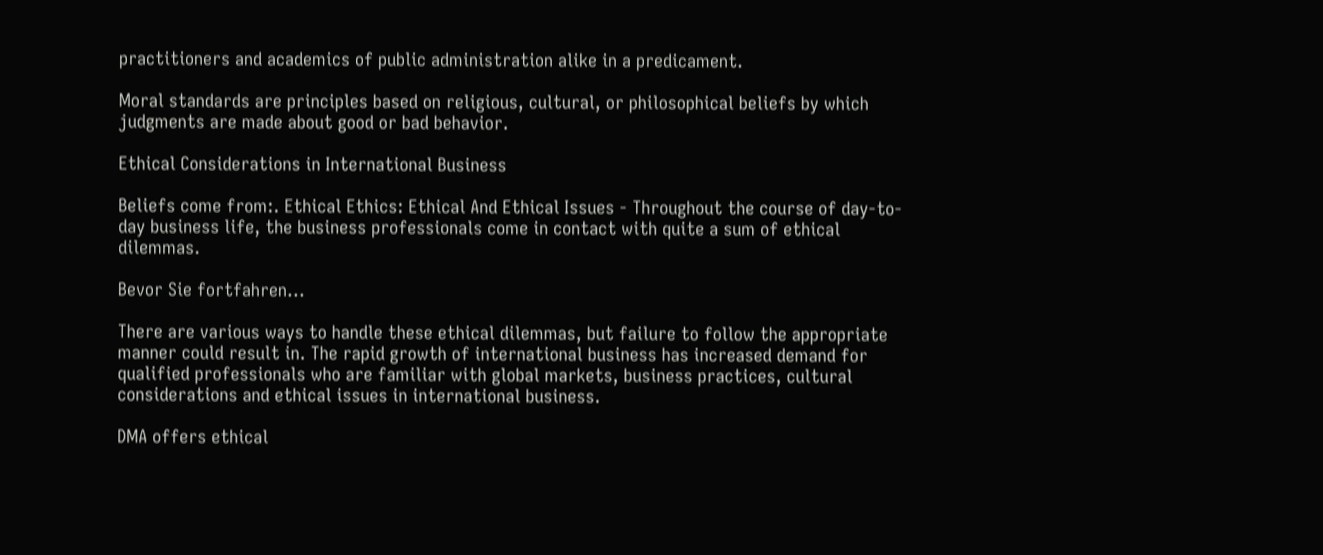practitioners and academics of public administration alike in a predicament.

Moral standards are principles based on religious, cultural, or philosophical beliefs by which judgments are made about good or bad behavior.

Ethical Considerations in International Business

Beliefs come from:. Ethical Ethics: Ethical And Ethical Issues - Throughout the course of day-to-day business life, the business professionals come in contact with quite a sum of ethical dilemmas.

Bevor Sie fortfahren...

There are various ways to handle these ethical dilemmas, but failure to follow the appropriate manner could result in. The rapid growth of international business has increased demand for qualified professionals who are familiar with global markets, business practices, cultural considerations and ethical issues in international business.

DMA offers ethical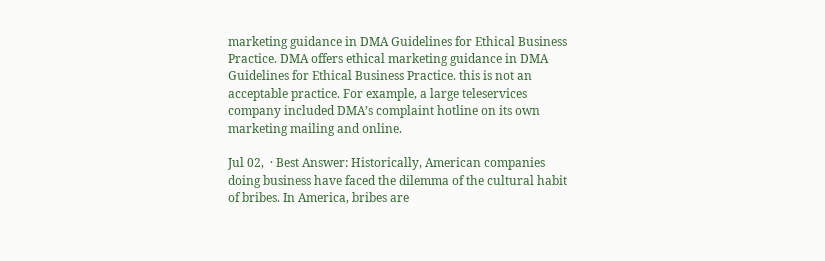marketing guidance in DMA Guidelines for Ethical Business Practice. DMA offers ethical marketing guidance in DMA Guidelines for Ethical Business Practice. this is not an acceptable practice. For example, a large teleservices company included DMA’s complaint hotline on its own marketing mailing and online.

Jul 02,  · Best Answer: Historically, American companies doing business have faced the dilemma of the cultural habit of bribes. In America, bribes are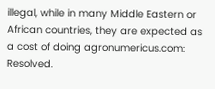illegal, while in many Middle Eastern or African countries, they are expected as a cost of doing agronumericus.com: Resolved.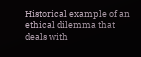Historical example of an ethical dilemma that deals with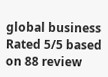global business
Rated 5/5 based on 88 review